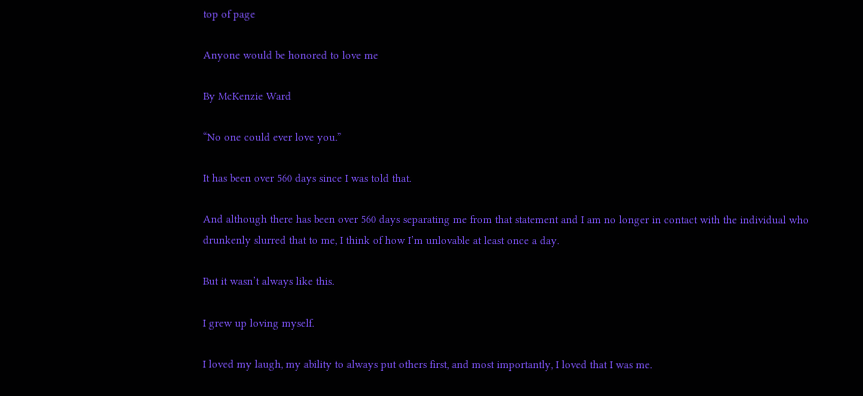top of page

Anyone would be honored to love me

By McKenzie Ward

“No one could ever love you.”

It has been over 560 days since I was told that.

And although there has been over 560 days separating me from that statement and I am no longer in contact with the individual who drunkenly slurred that to me, I think of how I’m unlovable at least once a day.

But it wasn’t always like this.

I grew up loving myself.

I loved my laugh, my ability to always put others first, and most importantly, I loved that I was me.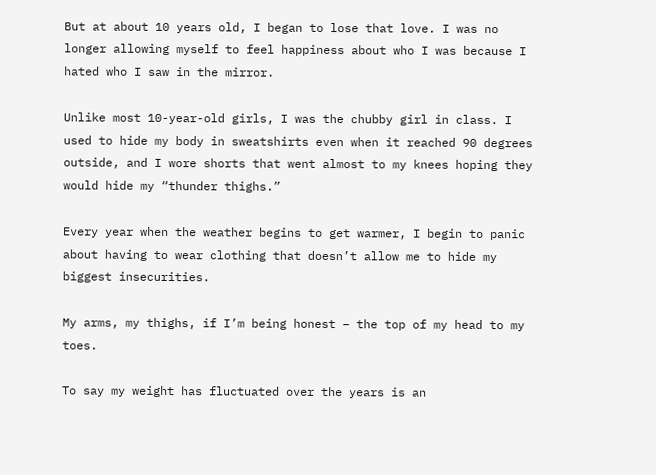But at about 10 years old, I began to lose that love. I was no longer allowing myself to feel happiness about who I was because I hated who I saw in the mirror.

Unlike most 10-year-old girls, I was the chubby girl in class. I used to hide my body in sweatshirts even when it reached 90 degrees outside, and I wore shorts that went almost to my knees hoping they would hide my “thunder thighs.”

Every year when the weather begins to get warmer, I begin to panic about having to wear clothing that doesn’t allow me to hide my biggest insecurities.

My arms, my thighs, if I’m being honest – the top of my head to my toes.

To say my weight has fluctuated over the years is an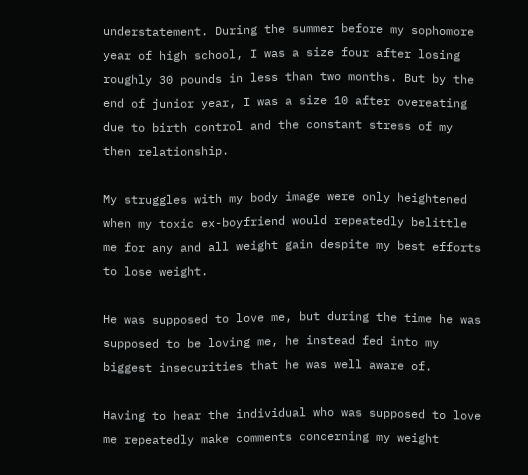understatement. During the summer before my sophomore year of high school, I was a size four after losing roughly 30 pounds in less than two months. But by the end of junior year, I was a size 10 after overeating due to birth control and the constant stress of my then relationship.

My struggles with my body image were only heightened when my toxic ex-boyfriend would repeatedly belittle me for any and all weight gain despite my best efforts to lose weight.

He was supposed to love me, but during the time he was supposed to be loving me, he instead fed into my biggest insecurities that he was well aware of.

Having to hear the individual who was supposed to love me repeatedly make comments concerning my weight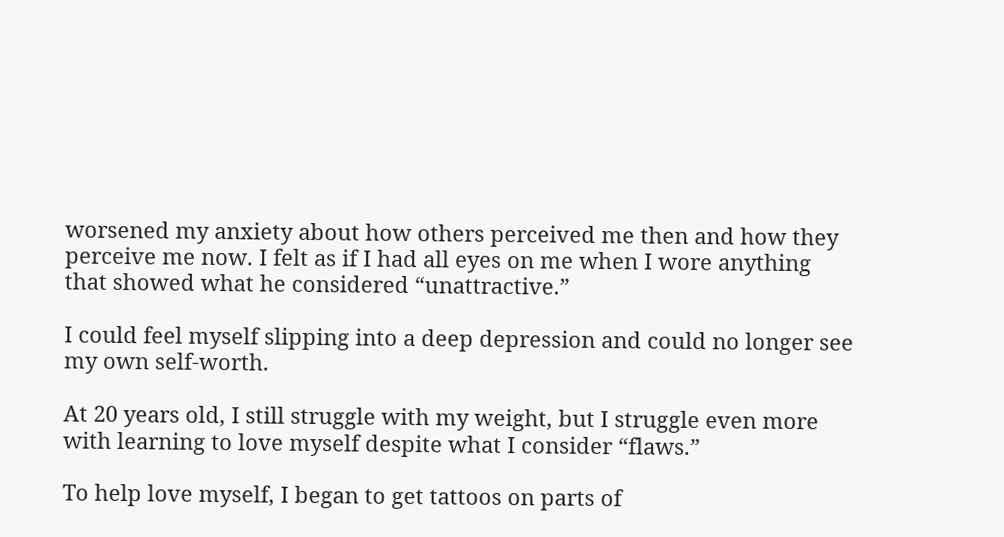worsened my anxiety about how others perceived me then and how they perceive me now. I felt as if I had all eyes on me when I wore anything that showed what he considered “unattractive.”

I could feel myself slipping into a deep depression and could no longer see my own self-worth.

At 20 years old, I still struggle with my weight, but I struggle even more with learning to love myself despite what I consider “flaws.”

To help love myself, I began to get tattoos on parts of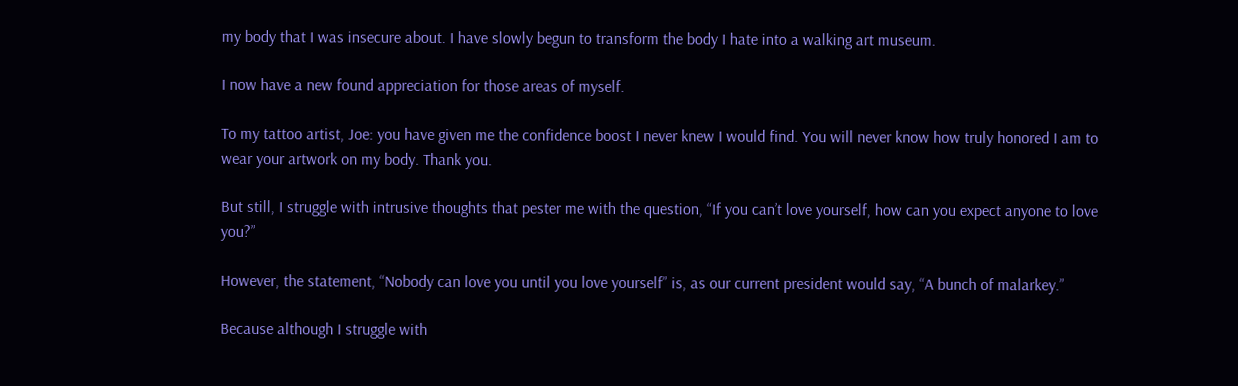my body that I was insecure about. I have slowly begun to transform the body I hate into a walking art museum.

I now have a new found appreciation for those areas of myself.

To my tattoo artist, Joe: you have given me the confidence boost I never knew I would find. You will never know how truly honored I am to wear your artwork on my body. Thank you.

But still, I struggle with intrusive thoughts that pester me with the question, “If you can’t love yourself, how can you expect anyone to love you?”

However, the statement, “Nobody can love you until you love yourself” is, as our current president would say, “A bunch of malarkey.”

Because although I struggle with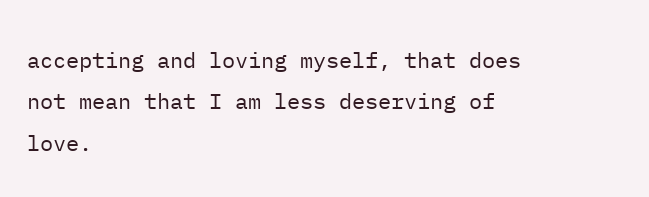accepting and loving myself, that does not mean that I am less deserving of love.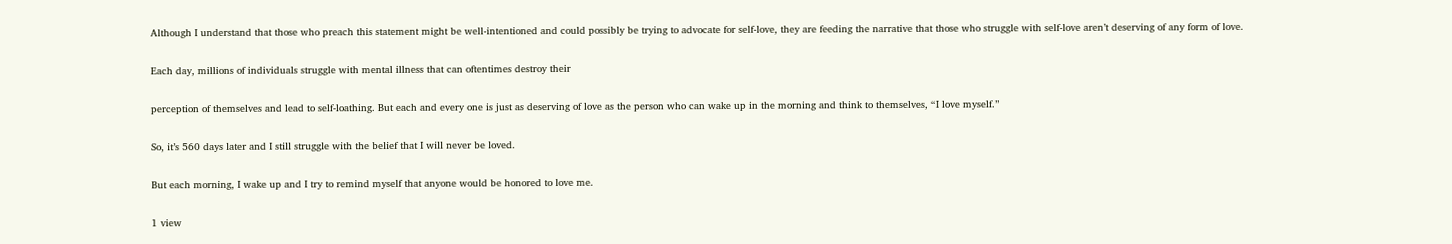Although I understand that those who preach this statement might be well-intentioned and could possibly be trying to advocate for self-love, they are feeding the narrative that those who struggle with self-love aren’t deserving of any form of love.

Each day, millions of individuals struggle with mental illness that can oftentimes destroy their

perception of themselves and lead to self-loathing. But each and every one is just as deserving of love as the person who can wake up in the morning and think to themselves, “I love myself.”

So, it’s 560 days later and I still struggle with the belief that I will never be loved.

But each morning, I wake up and I try to remind myself that anyone would be honored to love me.

1 view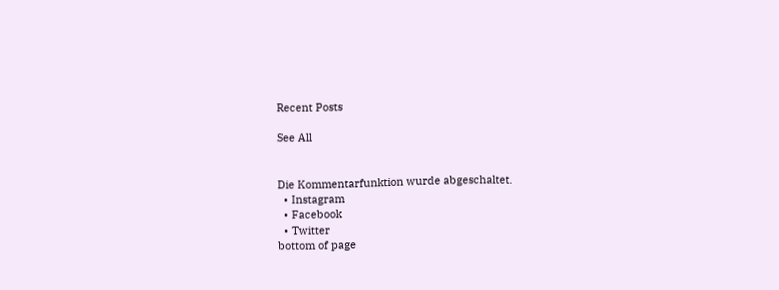Recent Posts

See All


Die Kommentarfunktion wurde abgeschaltet.
  • Instagram
  • Facebook
  • Twitter
bottom of page